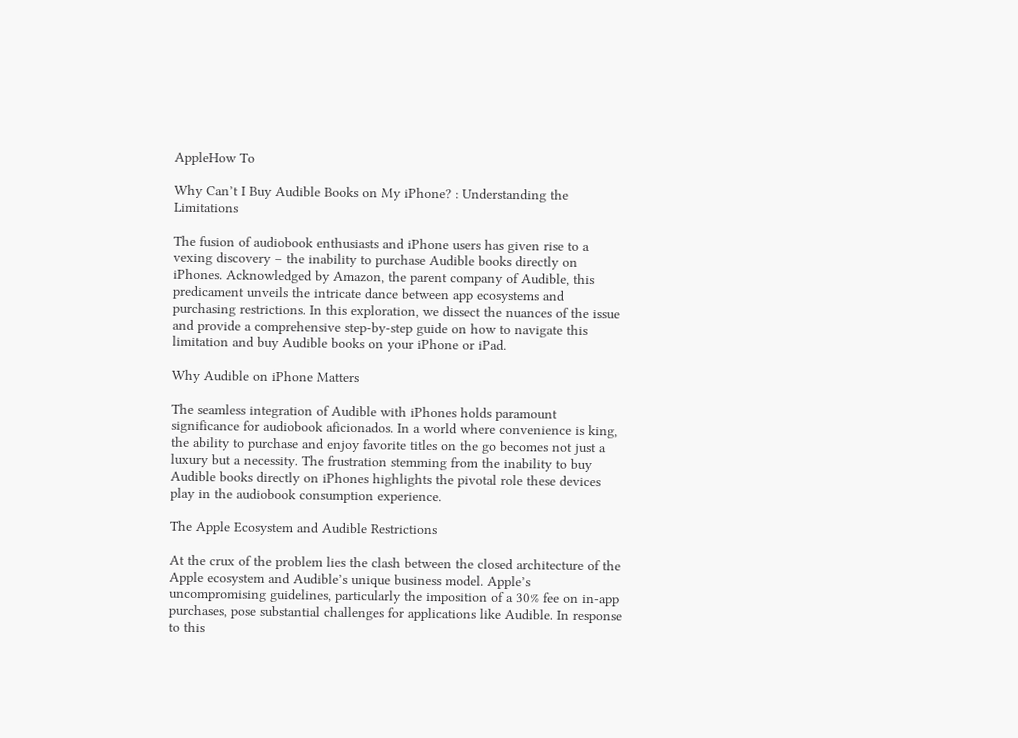AppleHow To

Why Can’t I Buy Audible Books on My iPhone? : Understanding the Limitations

The fusion of audiobook enthusiasts and iPhone users has given rise to a vexing discovery – the inability to purchase Audible books directly on iPhones. Acknowledged by Amazon, the parent company of Audible, this predicament unveils the intricate dance between app ecosystems and purchasing restrictions. In this exploration, we dissect the nuances of the issue and provide a comprehensive step-by-step guide on how to navigate this limitation and buy Audible books on your iPhone or iPad.

Why Audible on iPhone Matters

The seamless integration of Audible with iPhones holds paramount significance for audiobook aficionados. In a world where convenience is king, the ability to purchase and enjoy favorite titles on the go becomes not just a luxury but a necessity. The frustration stemming from the inability to buy Audible books directly on iPhones highlights the pivotal role these devices play in the audiobook consumption experience.

The Apple Ecosystem and Audible Restrictions

At the crux of the problem lies the clash between the closed architecture of the Apple ecosystem and Audible’s unique business model. Apple’s uncompromising guidelines, particularly the imposition of a 30% fee on in-app purchases, pose substantial challenges for applications like Audible. In response to this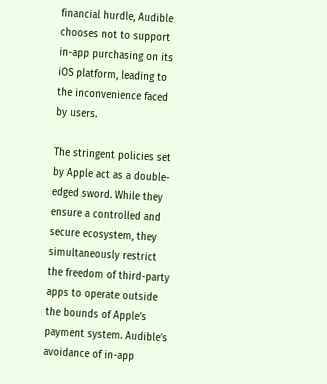financial hurdle, Audible chooses not to support in-app purchasing on its iOS platform, leading to the inconvenience faced by users.

The stringent policies set by Apple act as a double-edged sword. While they ensure a controlled and secure ecosystem, they simultaneously restrict the freedom of third-party apps to operate outside the bounds of Apple’s payment system. Audible’s avoidance of in-app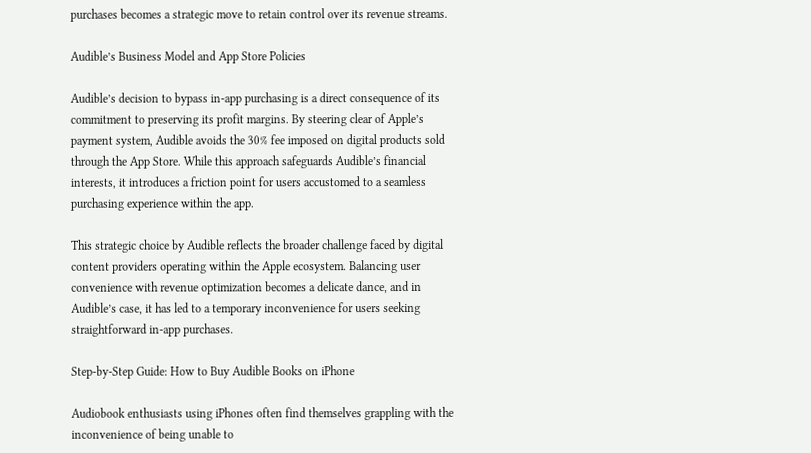purchases becomes a strategic move to retain control over its revenue streams.

Audible’s Business Model and App Store Policies

Audible’s decision to bypass in-app purchasing is a direct consequence of its commitment to preserving its profit margins. By steering clear of Apple’s payment system, Audible avoids the 30% fee imposed on digital products sold through the App Store. While this approach safeguards Audible’s financial interests, it introduces a friction point for users accustomed to a seamless purchasing experience within the app.

This strategic choice by Audible reflects the broader challenge faced by digital content providers operating within the Apple ecosystem. Balancing user convenience with revenue optimization becomes a delicate dance, and in Audible’s case, it has led to a temporary inconvenience for users seeking straightforward in-app purchases.

Step-by-Step Guide: How to Buy Audible Books on iPhone

Audiobook enthusiasts using iPhones often find themselves grappling with the inconvenience of being unable to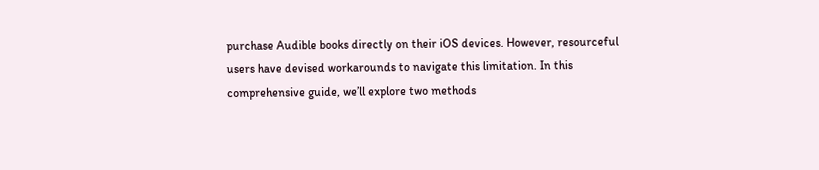purchase Audible books directly on their iOS devices. However, resourceful users have devised workarounds to navigate this limitation. In this comprehensive guide, we’ll explore two methods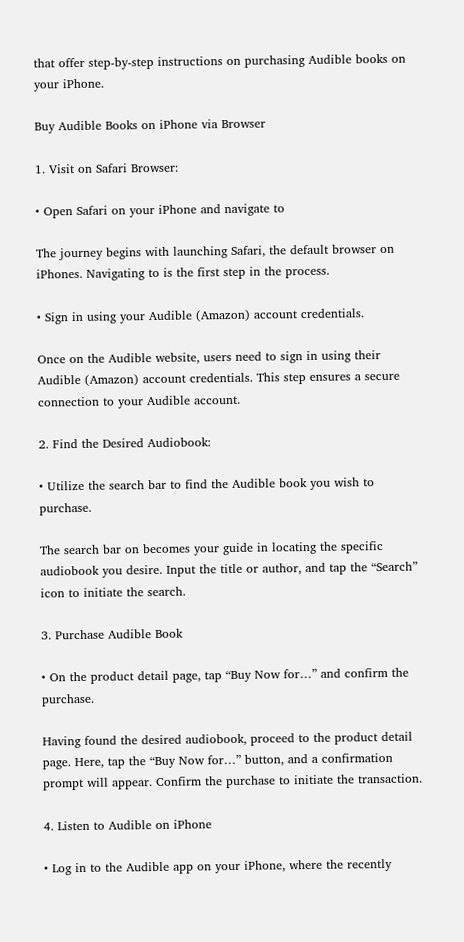that offer step-by-step instructions on purchasing Audible books on your iPhone.

Buy Audible Books on iPhone via Browser

1. Visit on Safari Browser:

• Open Safari on your iPhone and navigate to

The journey begins with launching Safari, the default browser on iPhones. Navigating to is the first step in the process.

• Sign in using your Audible (Amazon) account credentials.

Once on the Audible website, users need to sign in using their Audible (Amazon) account credentials. This step ensures a secure connection to your Audible account.

2. Find the Desired Audiobook:

• Utilize the search bar to find the Audible book you wish to purchase.

The search bar on becomes your guide in locating the specific audiobook you desire. Input the title or author, and tap the “Search” icon to initiate the search.

3. Purchase Audible Book

• On the product detail page, tap “Buy Now for…” and confirm the purchase.

Having found the desired audiobook, proceed to the product detail page. Here, tap the “Buy Now for…” button, and a confirmation prompt will appear. Confirm the purchase to initiate the transaction.

4. Listen to Audible on iPhone

• Log in to the Audible app on your iPhone, where the recently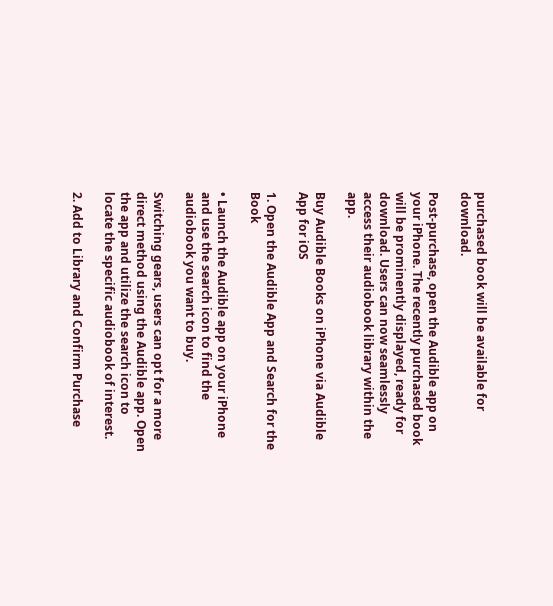purchased book will be available for download.

Post-purchase, open the Audible app on your iPhone. The recently purchased book will be prominently displayed, ready for download. Users can now seamlessly access their audiobook library within the app.

Buy Audible Books on iPhone via Audible App for iOS

1. Open the Audible App and Search for the Book

• Launch the Audible app on your iPhone and use the search icon to find the audiobook you want to buy.

Switching gears, users can opt for a more direct method using the Audible app. Open the app and utilize the search icon to locate the specific audiobook of interest.

2. Add to Library and Confirm Purchase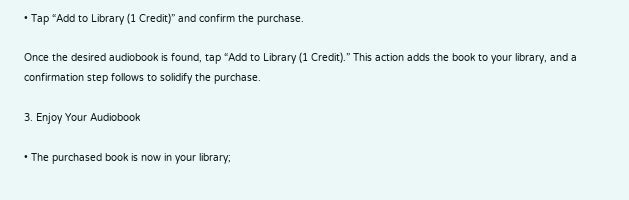• Tap “Add to Library (1 Credit)” and confirm the purchase.

Once the desired audiobook is found, tap “Add to Library (1 Credit).” This action adds the book to your library, and a confirmation step follows to solidify the purchase.

3. Enjoy Your Audiobook

• The purchased book is now in your library;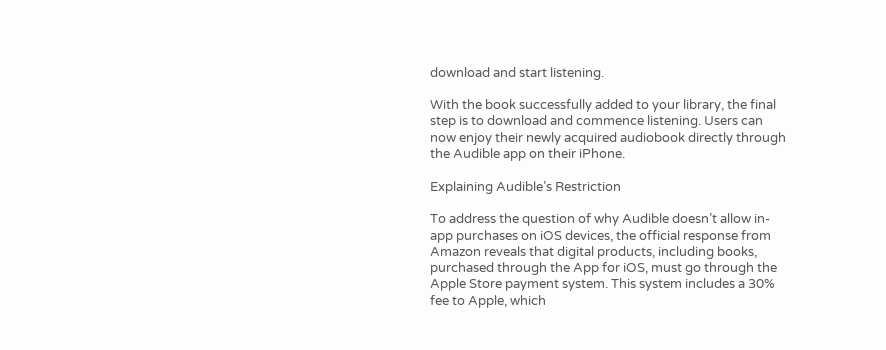download and start listening.

With the book successfully added to your library, the final step is to download and commence listening. Users can now enjoy their newly acquired audiobook directly through the Audible app on their iPhone.

Explaining Audible’s Restriction

To address the question of why Audible doesn’t allow in-app purchases on iOS devices, the official response from Amazon reveals that digital products, including books, purchased through the App for iOS, must go through the Apple Store payment system. This system includes a 30% fee to Apple, which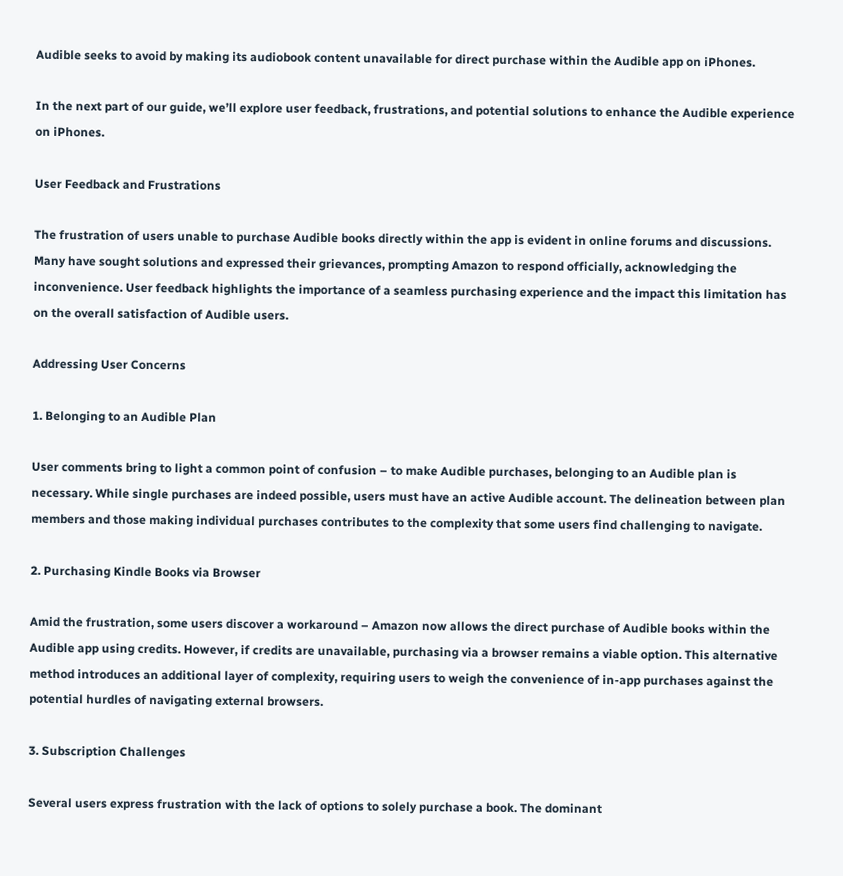Audible seeks to avoid by making its audiobook content unavailable for direct purchase within the Audible app on iPhones.

In the next part of our guide, we’ll explore user feedback, frustrations, and potential solutions to enhance the Audible experience on iPhones.

User Feedback and Frustrations

The frustration of users unable to purchase Audible books directly within the app is evident in online forums and discussions. Many have sought solutions and expressed their grievances, prompting Amazon to respond officially, acknowledging the inconvenience. User feedback highlights the importance of a seamless purchasing experience and the impact this limitation has on the overall satisfaction of Audible users.

Addressing User Concerns

1. Belonging to an Audible Plan

User comments bring to light a common point of confusion – to make Audible purchases, belonging to an Audible plan is necessary. While single purchases are indeed possible, users must have an active Audible account. The delineation between plan members and those making individual purchases contributes to the complexity that some users find challenging to navigate.

2. Purchasing Kindle Books via Browser

Amid the frustration, some users discover a workaround – Amazon now allows the direct purchase of Audible books within the Audible app using credits. However, if credits are unavailable, purchasing via a browser remains a viable option. This alternative method introduces an additional layer of complexity, requiring users to weigh the convenience of in-app purchases against the potential hurdles of navigating external browsers.

3. Subscription Challenges

Several users express frustration with the lack of options to solely purchase a book. The dominant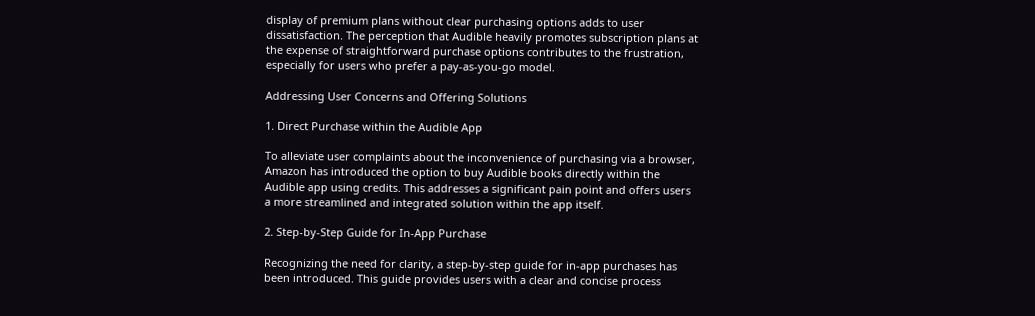display of premium plans without clear purchasing options adds to user dissatisfaction. The perception that Audible heavily promotes subscription plans at the expense of straightforward purchase options contributes to the frustration, especially for users who prefer a pay-as-you-go model.

Addressing User Concerns and Offering Solutions

1. Direct Purchase within the Audible App

To alleviate user complaints about the inconvenience of purchasing via a browser, Amazon has introduced the option to buy Audible books directly within the Audible app using credits. This addresses a significant pain point and offers users a more streamlined and integrated solution within the app itself.

2. Step-by-Step Guide for In-App Purchase

Recognizing the need for clarity, a step-by-step guide for in-app purchases has been introduced. This guide provides users with a clear and concise process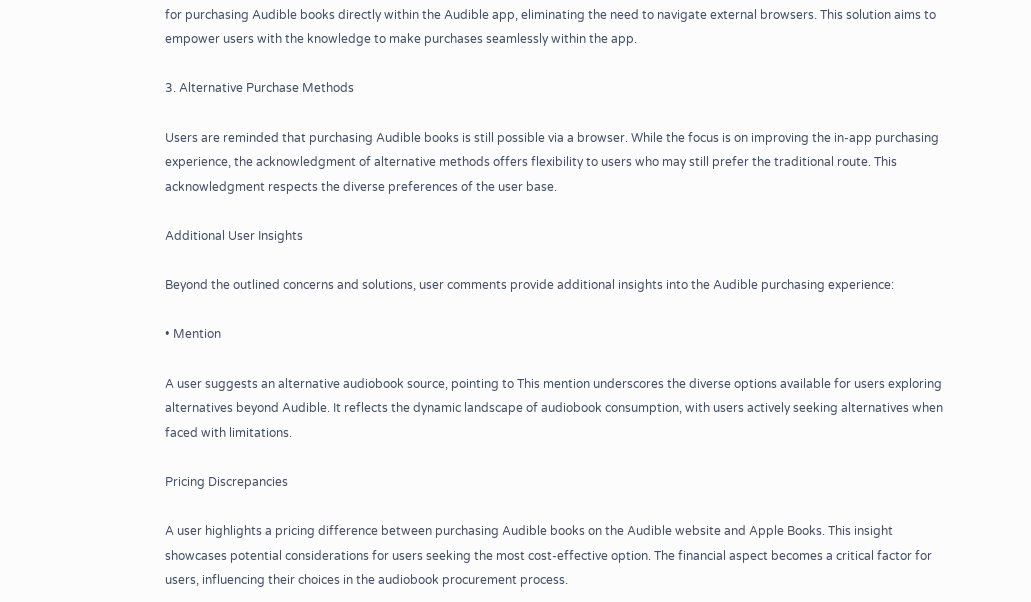for purchasing Audible books directly within the Audible app, eliminating the need to navigate external browsers. This solution aims to empower users with the knowledge to make purchases seamlessly within the app.

3. Alternative Purchase Methods

Users are reminded that purchasing Audible books is still possible via a browser. While the focus is on improving the in-app purchasing experience, the acknowledgment of alternative methods offers flexibility to users who may still prefer the traditional route. This acknowledgment respects the diverse preferences of the user base.

Additional User Insights

Beyond the outlined concerns and solutions, user comments provide additional insights into the Audible purchasing experience:

• Mention

A user suggests an alternative audiobook source, pointing to This mention underscores the diverse options available for users exploring alternatives beyond Audible. It reflects the dynamic landscape of audiobook consumption, with users actively seeking alternatives when faced with limitations.

Pricing Discrepancies

A user highlights a pricing difference between purchasing Audible books on the Audible website and Apple Books. This insight showcases potential considerations for users seeking the most cost-effective option. The financial aspect becomes a critical factor for users, influencing their choices in the audiobook procurement process.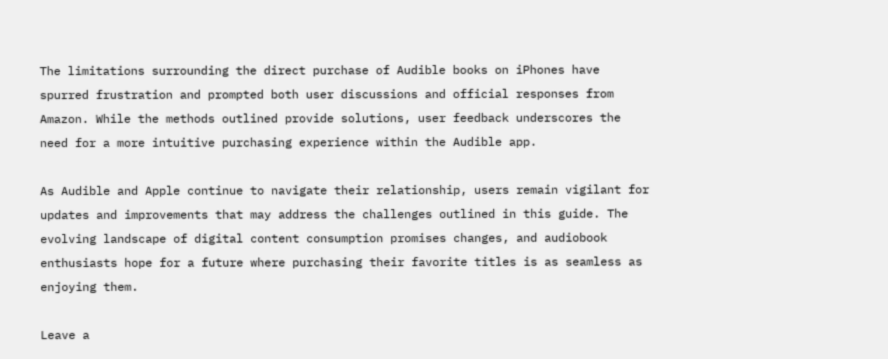The limitations surrounding the direct purchase of Audible books on iPhones have spurred frustration and prompted both user discussions and official responses from Amazon. While the methods outlined provide solutions, user feedback underscores the need for a more intuitive purchasing experience within the Audible app.

As Audible and Apple continue to navigate their relationship, users remain vigilant for updates and improvements that may address the challenges outlined in this guide. The evolving landscape of digital content consumption promises changes, and audiobook enthusiasts hope for a future where purchasing their favorite titles is as seamless as enjoying them.

Leave a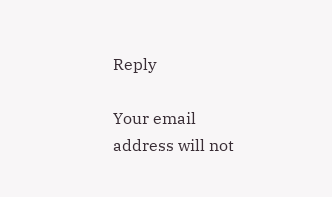Reply

Your email address will not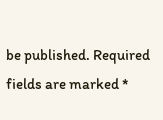be published. Required fields are marked *